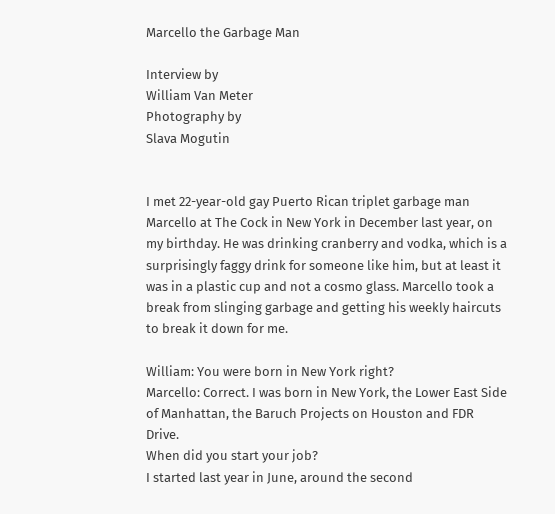Marcello the Garbage Man

Interview by
William Van Meter
Photography by
Slava Mogutin


I met 22-year-old gay Puerto Rican triplet garbage man Marcello at The Cock in New York in December last year, on my birthday. He was drinking cranberry and vodka, which is a surprisingly faggy drink for someone like him, but at least it was in a plastic cup and not a cosmo glass. Marcello took a break from slinging garbage and getting his weekly haircuts to break it down for me.

William: You were born in New York right?
Marcello: Correct. I was born in New York, the Lower East Side of Manhattan, the Baruch Projects on Houston and FDR Drive.
When did you start your job?
I started last year in June, around the second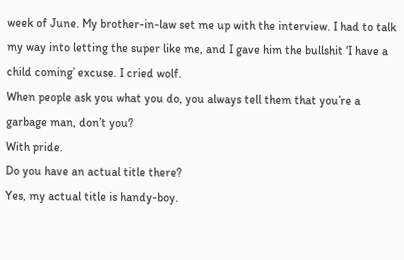week of June. My brother-in-law set me up with the interview. I had to talk my way into letting the super like me, and I gave him the bullshit ‘I have a child coming’ excuse. I cried wolf.
When people ask you what you do, you always tell them that you’re a garbage man, don’t you?
With pride.
Do you have an actual title there?
Yes, my actual title is handy-boy.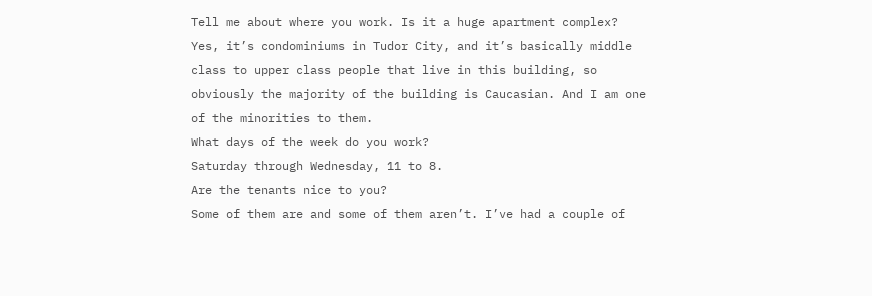Tell me about where you work. Is it a huge apartment complex?
Yes, it’s condominiums in Tudor City, and it’s basically middle class to upper class people that live in this building, so obviously the majority of the building is Caucasian. And I am one of the minorities to them.
What days of the week do you work?
Saturday through Wednesday, 11 to 8.
Are the tenants nice to you?
Some of them are and some of them aren’t. I’ve had a couple of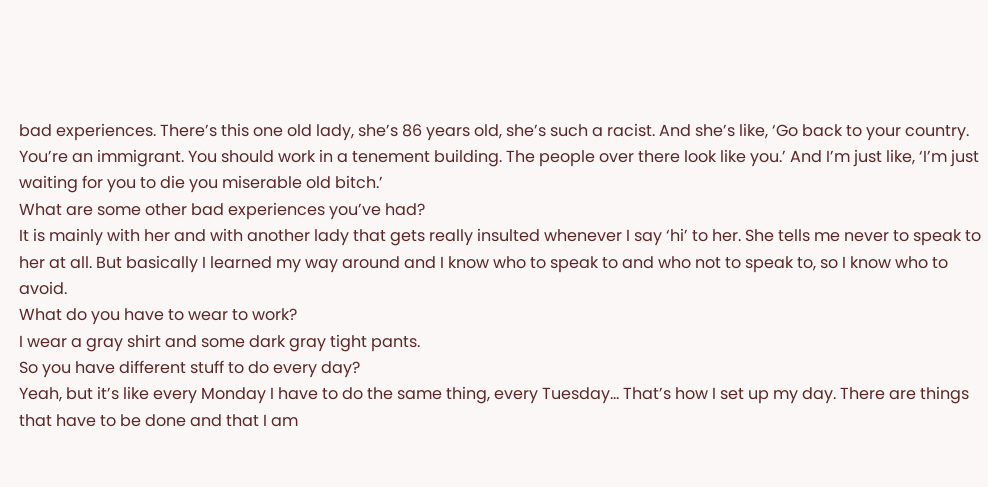bad experiences. There’s this one old lady, she’s 86 years old, she’s such a racist. And she’s like, ‘Go back to your country. You’re an immigrant. You should work in a tenement building. The people over there look like you.’ And I’m just like, ‘I’m just waiting for you to die you miserable old bitch.’
What are some other bad experiences you’ve had?
It is mainly with her and with another lady that gets really insulted whenever I say ‘hi’ to her. She tells me never to speak to her at all. But basically I learned my way around and I know who to speak to and who not to speak to, so I know who to avoid.
What do you have to wear to work?
I wear a gray shirt and some dark gray tight pants.
So you have different stuff to do every day?
Yeah, but it’s like every Monday I have to do the same thing, every Tuesday… That’s how I set up my day. There are things that have to be done and that I am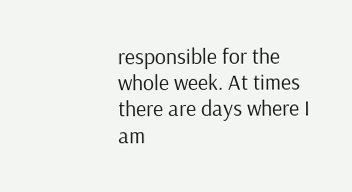responsible for the whole week. At times there are days where I am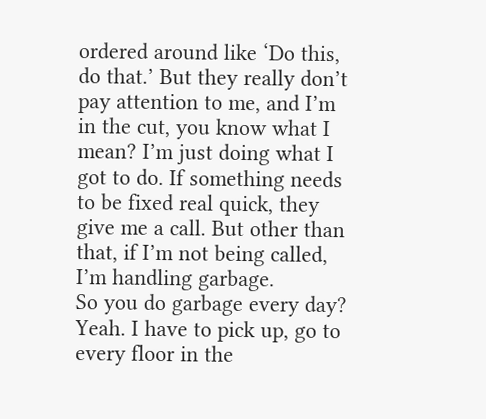ordered around like ‘Do this, do that.’ But they really don’t pay attention to me, and I’m in the cut, you know what I mean? I’m just doing what I got to do. If something needs to be fixed real quick, they give me a call. But other than that, if I’m not being called, I’m handling garbage.
So you do garbage every day?
Yeah. I have to pick up, go to every floor in the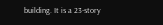building. It is a 23-story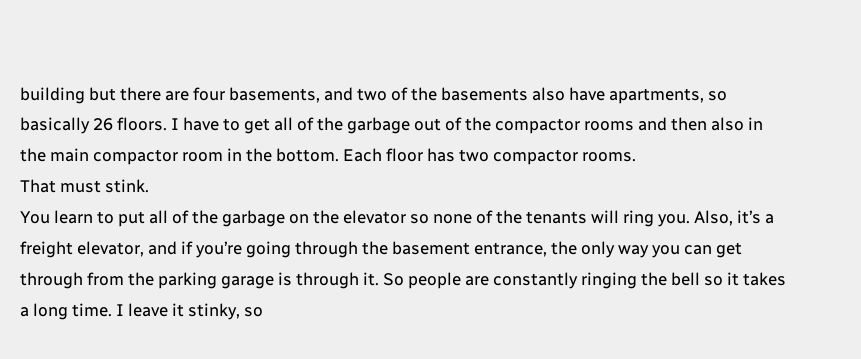building but there are four basements, and two of the basements also have apartments, so basically 26 floors. I have to get all of the garbage out of the compactor rooms and then also in the main compactor room in the bottom. Each floor has two compactor rooms.
That must stink.
You learn to put all of the garbage on the elevator so none of the tenants will ring you. Also, it’s a freight elevator, and if you’re going through the basement entrance, the only way you can get through from the parking garage is through it. So people are constantly ringing the bell so it takes a long time. I leave it stinky, so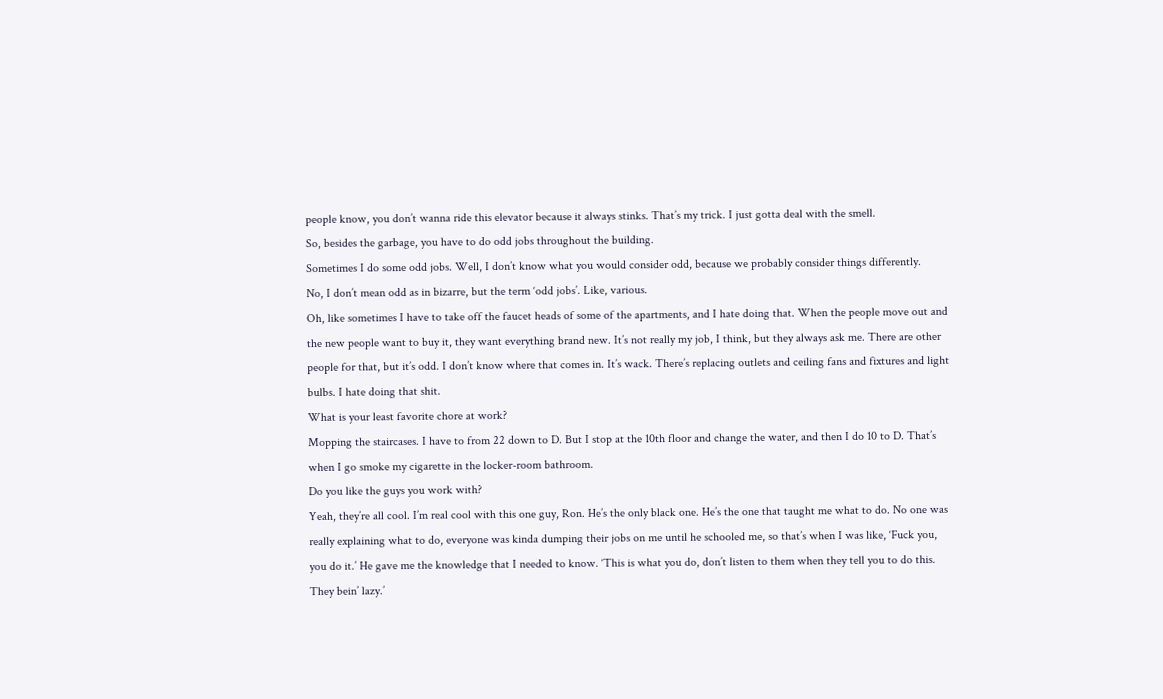people know, you don’t wanna ride this elevator because it always stinks. That’s my trick. I just gotta deal with the smell.
So, besides the garbage, you have to do odd jobs throughout the building.
Sometimes I do some odd jobs. Well, I don’t know what you would consider odd, because we probably consider things differently.
No, I don’t mean odd as in bizarre, but the term ‘odd jobs’. Like, various.
Oh, like sometimes I have to take off the faucet heads of some of the apartments, and I hate doing that. When the people move out and the new people want to buy it, they want everything brand new. It’s not really my job, I think, but they always ask me. There are other people for that, but it’s odd. I don’t know where that comes in. It’s wack. There’s replacing outlets and ceiling fans and fixtures and light bulbs. I hate doing that shit.
What is your least favorite chore at work?
Mopping the staircases. I have to from 22 down to D. But I stop at the 10th floor and change the water, and then I do 10 to D. That’s when I go smoke my cigarette in the locker-room bathroom.
Do you like the guys you work with?
Yeah, they’re all cool. I’m real cool with this one guy, Ron. He’s the only black one. He’s the one that taught me what to do. No one was really explaining what to do, everyone was kinda dumping their jobs on me until he schooled me, so that’s when I was like, ‘Fuck you, you do it.’ He gave me the knowledge that I needed to know. ‘This is what you do, don’t listen to them when they tell you to do this. They bein’ lazy.’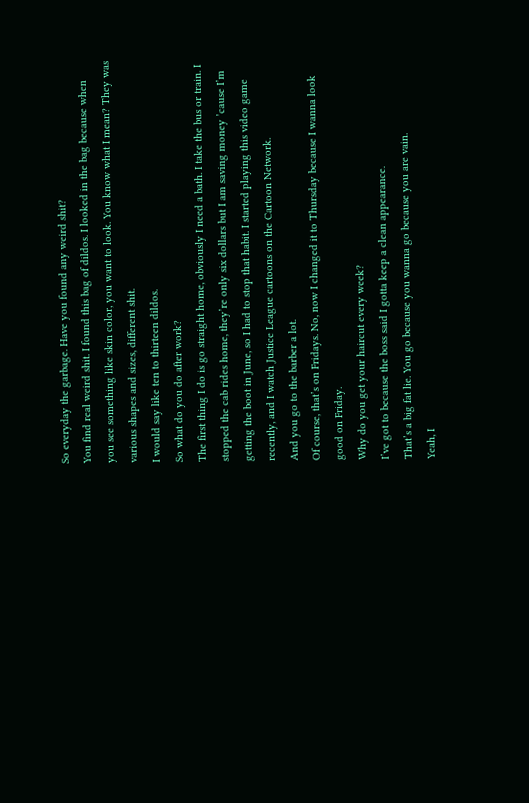So everyday the garbage. Have you found any weird shit?
You find real weird shit. I found this bag of dildos. I looked in the bag because when
you see something like skin color, you want to look. You know what I mean? They was various shapes and sizes, different shit.
I would say like ten to thirteen dildos.
So what do you do after work?
The first thing I do is go straight home, obviously I need a bath. I take the bus or train. I stopped the cab rides home, they’re only six dollars but I am saving money ’cause I’m getting the boot in June, so I had to stop that habit. I started playing this video game recently, and I watch Justice League cartoons on the Cartoon Network.
And you go to the barber a lot.
Of course, that’s on Fridays. No, now I changed it to Thursday because I wanna look good on Friday.
Why do you get your haircut every week?
I’ve got to because the boss said I gotta keep a clean appearance.
That’s a big fat lie. You go because you wanna go because you are vain.
Yeah, I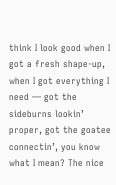think I look good when I got a fresh shape-up, when I got everything I need — got the sideburns lookin’ proper, got the goatee connectin’, you know what I mean? The nice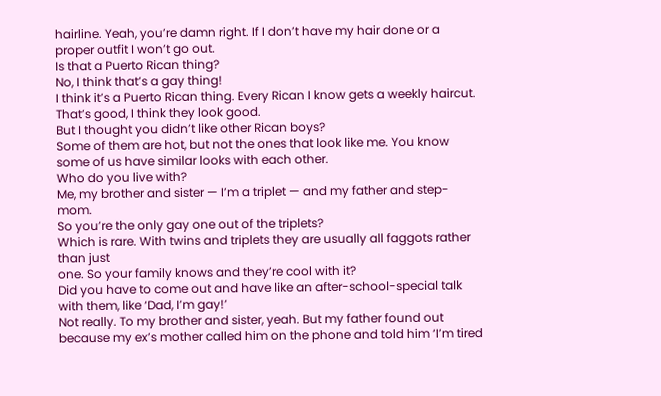hairline. Yeah, you’re damn right. If I don’t have my hair done or a proper outfit I won’t go out.
Is that a Puerto Rican thing?
No, I think that’s a gay thing!
I think it’s a Puerto Rican thing. Every Rican I know gets a weekly haircut.
That’s good, I think they look good.
But I thought you didn’t like other Rican boys?
Some of them are hot, but not the ones that look like me. You know some of us have similar looks with each other.
Who do you live with?
Me, my brother and sister — I’m a triplet — and my father and step-mom.
So you’re the only gay one out of the triplets?
Which is rare. With twins and triplets they are usually all faggots rather than just
one. So your family knows and they’re cool with it?
Did you have to come out and have like an after-school-special talk with them, like ‘Dad, I’m gay!’
Not really. To my brother and sister, yeah. But my father found out because my ex’s mother called him on the phone and told him ‘I’m tired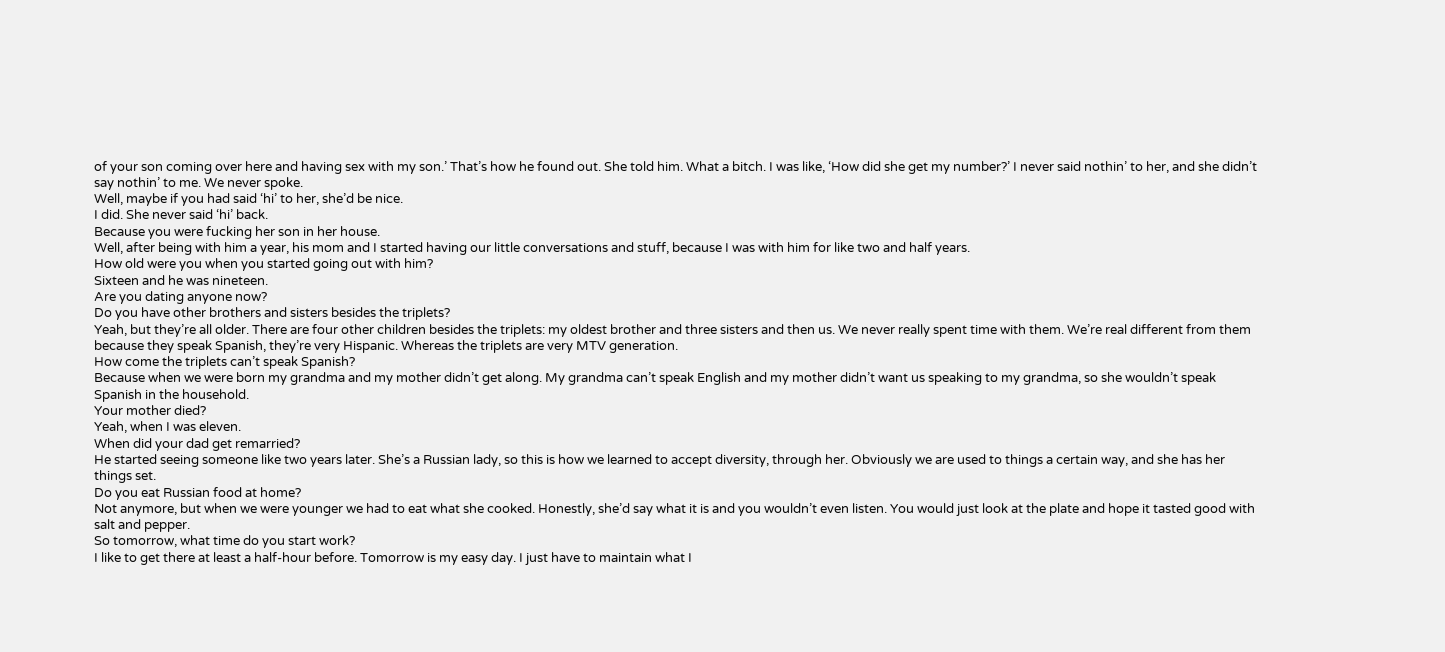of your son coming over here and having sex with my son.’ That’s how he found out. She told him. What a bitch. I was like, ‘How did she get my number?’ I never said nothin’ to her, and she didn’t say nothin’ to me. We never spoke.
Well, maybe if you had said ‘hi’ to her, she’d be nice.
I did. She never said ‘hi’ back.
Because you were fucking her son in her house.
Well, after being with him a year, his mom and I started having our little conversations and stuff, because I was with him for like two and half years.
How old were you when you started going out with him?
Sixteen and he was nineteen.
Are you dating anyone now?
Do you have other brothers and sisters besides the triplets?
Yeah, but they’re all older. There are four other children besides the triplets: my oldest brother and three sisters and then us. We never really spent time with them. We’re real different from them because they speak Spanish, they’re very Hispanic. Whereas the triplets are very MTV generation.
How come the triplets can’t speak Spanish?
Because when we were born my grandma and my mother didn’t get along. My grandma can’t speak English and my mother didn’t want us speaking to my grandma, so she wouldn’t speak Spanish in the household.
Your mother died?
Yeah, when I was eleven.
When did your dad get remarried?
He started seeing someone like two years later. She’s a Russian lady, so this is how we learned to accept diversity, through her. Obviously we are used to things a certain way, and she has her things set.
Do you eat Russian food at home?
Not anymore, but when we were younger we had to eat what she cooked. Honestly, she’d say what it is and you wouldn’t even listen. You would just look at the plate and hope it tasted good with salt and pepper.
So tomorrow, what time do you start work?
I like to get there at least a half-hour before. Tomorrow is my easy day. I just have to maintain what I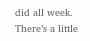did all week. There’s a little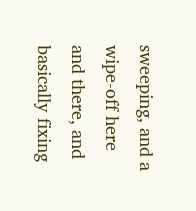sweeping, and a wipe-off here and there, and basically fixing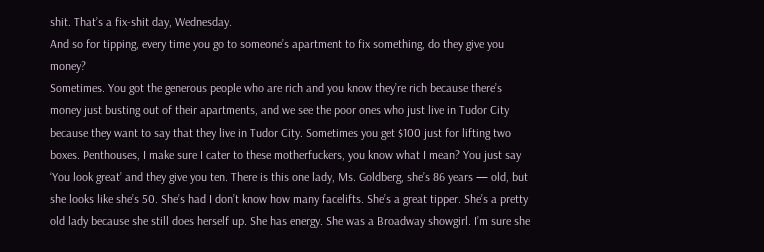shit. That’s a fix-shit day, Wednesday.
And so for tipping, every time you go to someone’s apartment to fix something, do they give you money?
Sometimes. You got the generous people who are rich and you know they’re rich because there’s money just busting out of their apartments, and we see the poor ones who just live in Tudor City because they want to say that they live in Tudor City. Sometimes you get $100 just for lifting two boxes. Penthouses, I make sure I cater to these motherfuckers, you know what I mean? You just say ‘You look great’ and they give you ten. There is this one lady, Ms. Goldberg, she’s 86 years — old, but she looks like she’s 50. She’s had I don’t know how many facelifts. She’s a great tipper. She’s a pretty old lady because she still does herself up. She has energy. She was a Broadway showgirl. I’m sure she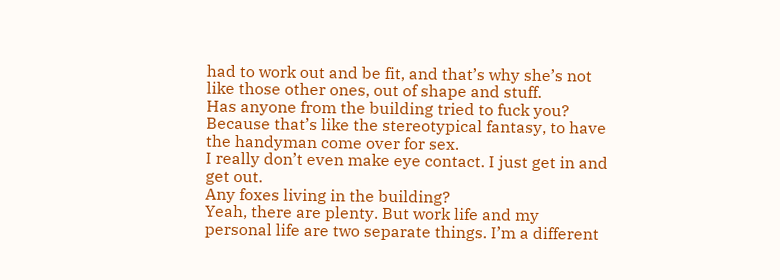had to work out and be fit, and that’s why she’s not like those other ones, out of shape and stuff.
Has anyone from the building tried to fuck you?
Because that’s like the stereotypical fantasy, to have the handyman come over for sex.
I really don’t even make eye contact. I just get in and get out.
Any foxes living in the building?
Yeah, there are plenty. But work life and my personal life are two separate things. I’m a different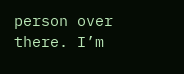person over there. I’m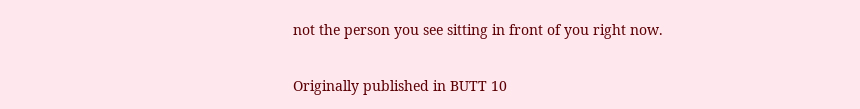not the person you see sitting in front of you right now.

Originally published in BUTT 10